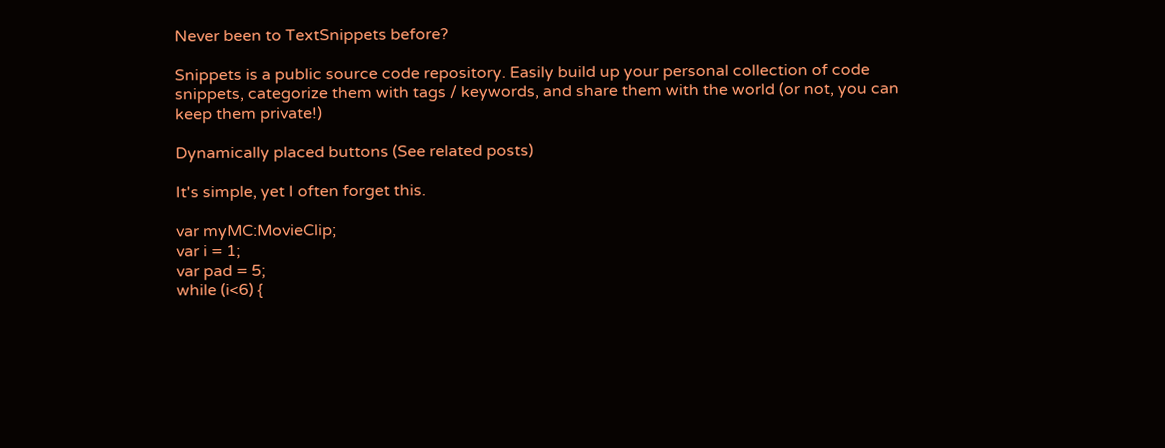Never been to TextSnippets before?

Snippets is a public source code repository. Easily build up your personal collection of code snippets, categorize them with tags / keywords, and share them with the world (or not, you can keep them private!)

Dynamically placed buttons (See related posts)

It's simple, yet I often forget this.

var myMC:MovieClip;
var i = 1;
var pad = 5;
while (i<6) {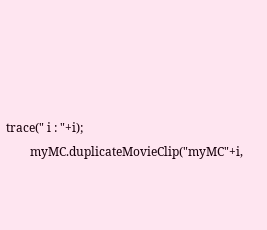trace(" i : "+i);
        myMC.duplicateMovieClip("myMC"+i,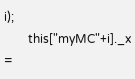i);
        this["myMC"+i]._x =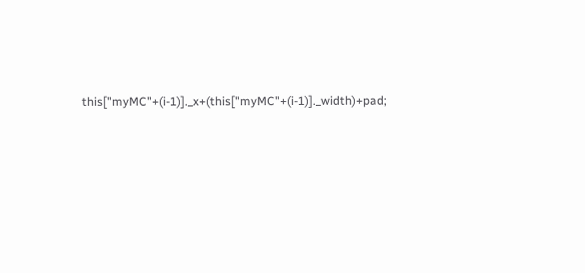this["myMC"+(i-1)]._x+(this["myMC"+(i-1)]._width)+pad;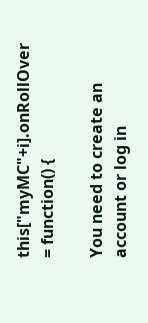this["myMC"+i].onRollOver = function() {

You need to create an account or log in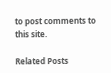to post comments to this site.

Related Posts